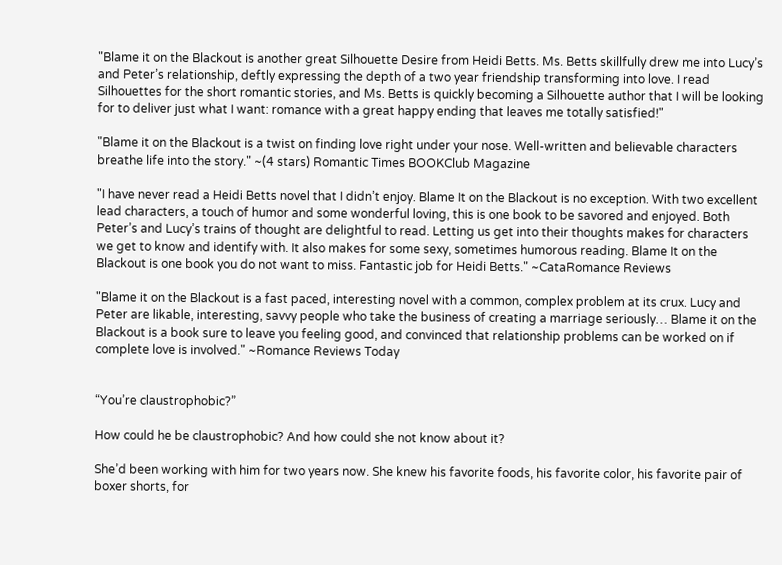"Blame it on the Blackout is another great Silhouette Desire from Heidi Betts. Ms. Betts skillfully drew me into Lucy’s and Peter’s relationship, deftly expressing the depth of a two year friendship transforming into love. I read Silhouettes for the short romantic stories, and Ms. Betts is quickly becoming a Silhouette author that I will be looking for to deliver just what I want: romance with a great happy ending that leaves me totally satisfied!"

"Blame it on the Blackout is a twist on finding love right under your nose. Well-written and believable characters breathe life into the story." ~(4 stars) Romantic Times BOOKClub Magazine

"I have never read a Heidi Betts novel that I didn’t enjoy. Blame It on the Blackout is no exception. With two excellent lead characters, a touch of humor and some wonderful loving, this is one book to be savored and enjoyed. Both Peter’s and Lucy’s trains of thought are delightful to read. Letting us get into their thoughts makes for characters we get to know and identify with. It also makes for some sexy, sometimes humorous reading. Blame It on the Blackout is one book you do not want to miss. Fantastic job for Heidi Betts." ~CataRomance Reviews

"Blame it on the Blackout is a fast paced, interesting novel with a common, complex problem at its crux. Lucy and Peter are likable, interesting, savvy people who take the business of creating a marriage seriously… Blame it on the Blackout is a book sure to leave you feeling good, and convinced that relationship problems can be worked on if complete love is involved." ~Romance Reviews Today


“You’re claustrophobic?”

How could he be claustrophobic? And how could she not know about it?

She’d been working with him for two years now. She knew his favorite foods, his favorite color, his favorite pair of boxer shorts, for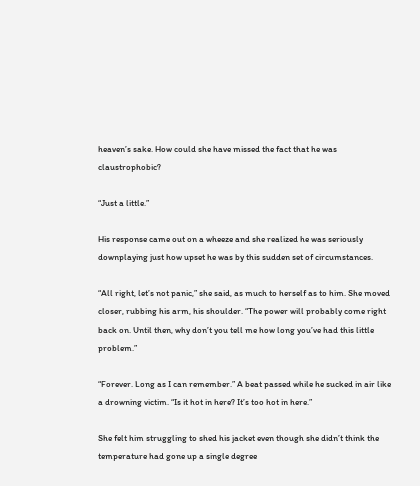heaven’s sake. How could she have missed the fact that he was claustrophobic?

“Just a little.”

His response came out on a wheeze and she realized he was seriously downplaying just how upset he was by this sudden set of circumstances.

“All right, let’s not panic,” she said, as much to herself as to him. She moved closer, rubbing his arm, his shoulder. “The power will probably come right back on. Until then, why don’t you tell me how long you’ve had this little problem.”

“Forever. Long as I can remember.” A beat passed while he sucked in air like a drowning victim. “Is it hot in here? It’s too hot in here.”

She felt him struggling to shed his jacket even though she didn’t think the temperature had gone up a single degree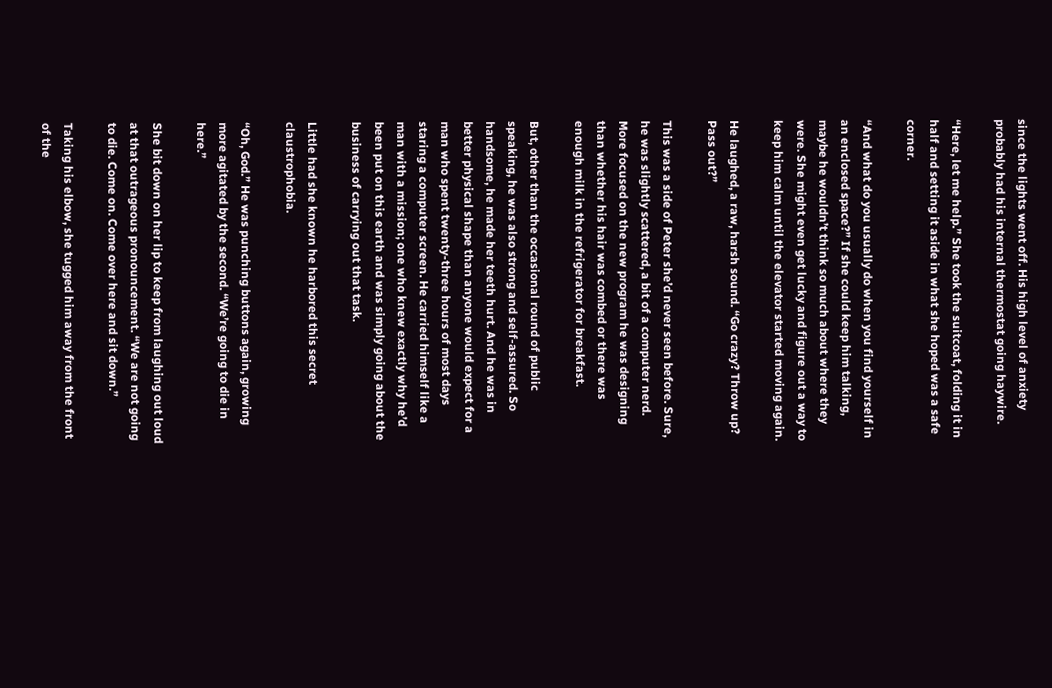since the lights went off. His high level of anxiety probably had his internal thermostat going haywire.

“Here, let me help.” She took the suitcoat, folding it in half and setting it aside in what she hoped was a safe corner.

“And what do you usually do when you find yourself in an enclosed space?” If she could keep him talking, maybe he wouldn’t think so much about where they were. She might even get lucky and figure out a way to keep him calm until the elevator started moving again.

He laughed, a raw, harsh sound. “Go crazy? Throw up? Pass out?”

This was a side of Peter she’d never seen before. Sure, he was slightly scattered, a bit of a computer nerd. More focused on the new program he was designing than whether his hair was combed or there was enough milk in the refrigerator for breakfast.

But, other than the occasional round of public speaking, he was also strong and self-assured. So handsome, he made her teeth hurt. And he was in better physical shape than anyone would expect for a man who spent twenty-three hours of most days staring a computer screen. He carried himself like a man with a mission; one who knew exactly why he’d been put on this earth and was simply going about the business of carrying out that task.

Little had she known he harbored this secret claustrophobia.

“Oh, God.” He was punching buttons again, growing more agitated by the second. “We’re going to die in here.”

She bit down on her lip to keep from laughing out loud at that outrageous pronouncement. “We are not going to die. Come on. Come over here and sit down.”

Taking his elbow, she tugged him away from the front of the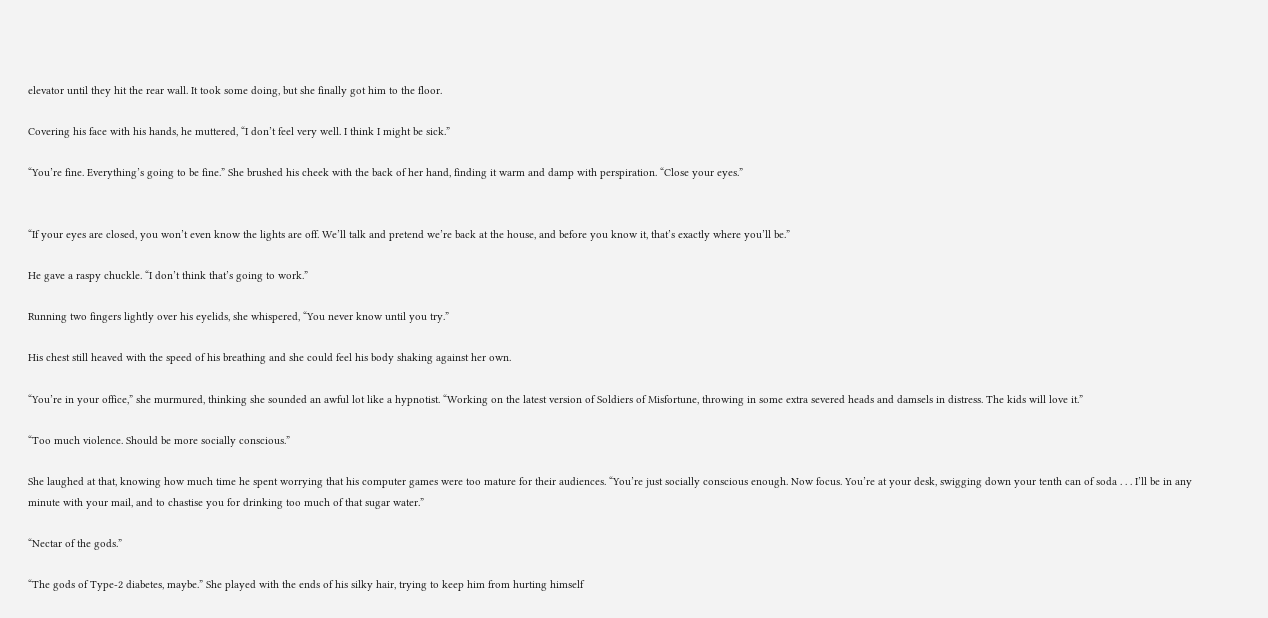elevator until they hit the rear wall. It took some doing, but she finally got him to the floor.

Covering his face with his hands, he muttered, “I don’t feel very well. I think I might be sick.”

“You’re fine. Everything’s going to be fine.” She brushed his cheek with the back of her hand, finding it warm and damp with perspiration. “Close your eyes.”


“If your eyes are closed, you won’t even know the lights are off. We’ll talk and pretend we’re back at the house, and before you know it, that’s exactly where you’ll be.”

He gave a raspy chuckle. “I don’t think that’s going to work.”

Running two fingers lightly over his eyelids, she whispered, “You never know until you try.”

His chest still heaved with the speed of his breathing and she could feel his body shaking against her own.

“You’re in your office,” she murmured, thinking she sounded an awful lot like a hypnotist. “Working on the latest version of Soldiers of Misfortune, throwing in some extra severed heads and damsels in distress. The kids will love it.”

“Too much violence. Should be more socially conscious.”

She laughed at that, knowing how much time he spent worrying that his computer games were too mature for their audiences. “You’re just socially conscious enough. Now focus. You’re at your desk, swigging down your tenth can of soda . . . I’ll be in any minute with your mail, and to chastise you for drinking too much of that sugar water.”

“Nectar of the gods.”

“The gods of Type-2 diabetes, maybe.” She played with the ends of his silky hair, trying to keep him from hurting himself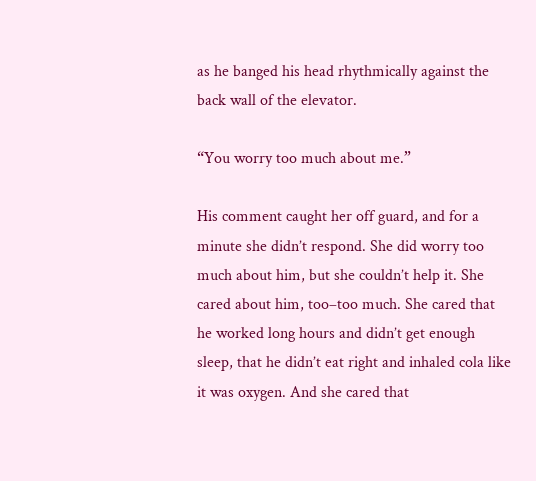as he banged his head rhythmically against the back wall of the elevator.

“You worry too much about me.”

His comment caught her off guard, and for a minute she didn’t respond. She did worry too much about him, but she couldn’t help it. She cared about him, too–too much. She cared that he worked long hours and didn’t get enough sleep, that he didn’t eat right and inhaled cola like it was oxygen. And she cared that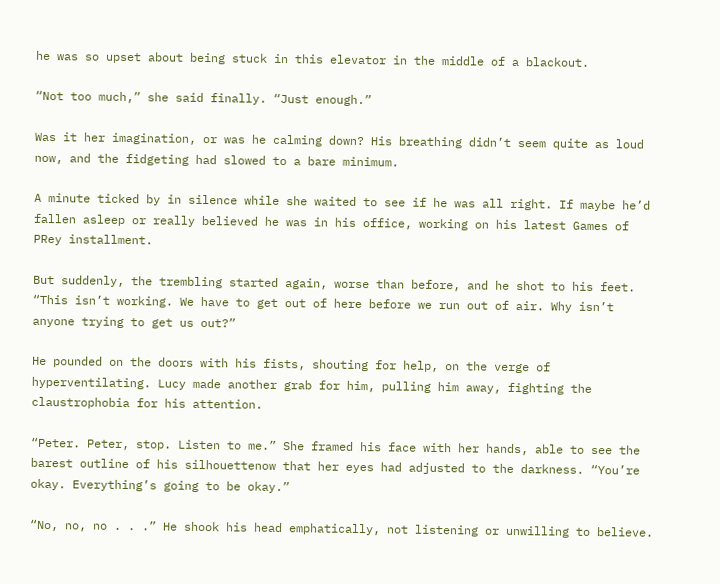he was so upset about being stuck in this elevator in the middle of a blackout.

“Not too much,” she said finally. “Just enough.”

Was it her imagination, or was he calming down? His breathing didn’t seem quite as loud now, and the fidgeting had slowed to a bare minimum.

A minute ticked by in silence while she waited to see if he was all right. If maybe he’d fallen asleep or really believed he was in his office, working on his latest Games of PRey installment.

But suddenly, the trembling started again, worse than before, and he shot to his feet. “This isn’t working. We have to get out of here before we run out of air. Why isn’t anyone trying to get us out?”

He pounded on the doors with his fists, shouting for help, on the verge of hyperventilating. Lucy made another grab for him, pulling him away, fighting the claustrophobia for his attention.

“Peter. Peter, stop. Listen to me.” She framed his face with her hands, able to see the barest outline of his silhouettenow that her eyes had adjusted to the darkness. “You’re okay. Everything’s going to be okay.”

“No, no, no . . .” He shook his head emphatically, not listening or unwilling to believe.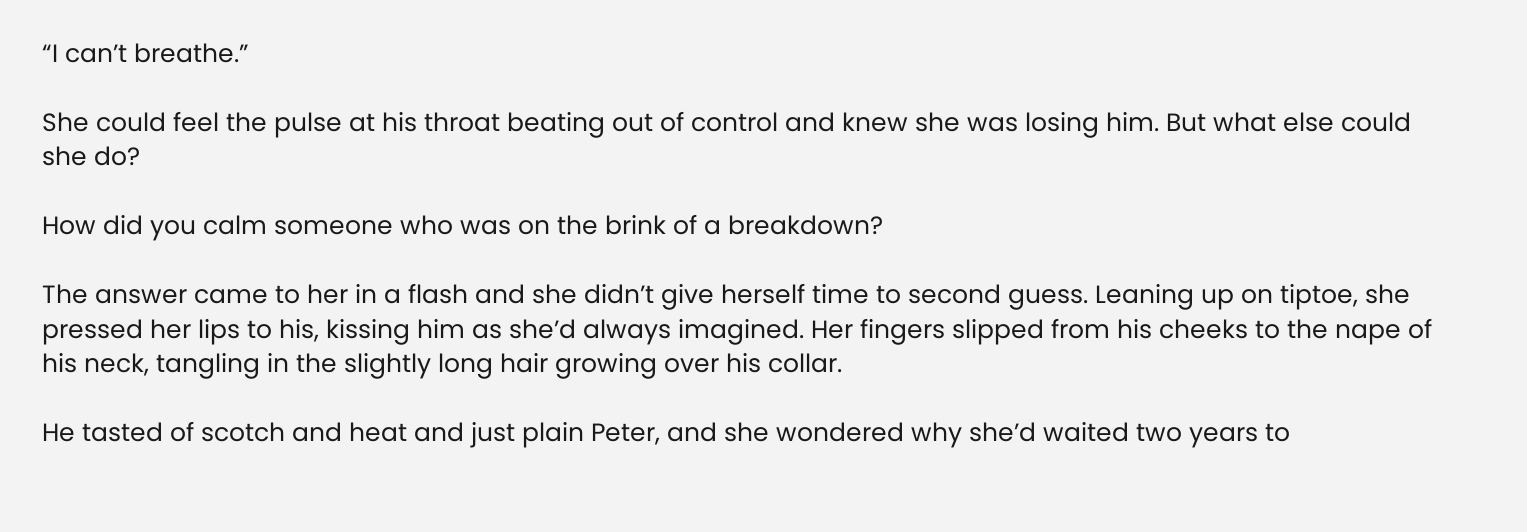“I can’t breathe.”

She could feel the pulse at his throat beating out of control and knew she was losing him. But what else could she do?

How did you calm someone who was on the brink of a breakdown?

The answer came to her in a flash and she didn’t give herself time to second guess. Leaning up on tiptoe, she pressed her lips to his, kissing him as she’d always imagined. Her fingers slipped from his cheeks to the nape of his neck, tangling in the slightly long hair growing over his collar.

He tasted of scotch and heat and just plain Peter, and she wondered why she’d waited two years to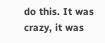do this. It was crazy, it was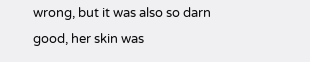wrong, but it was also so darn good, her skin was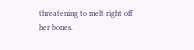threatening to melt right off her bones.